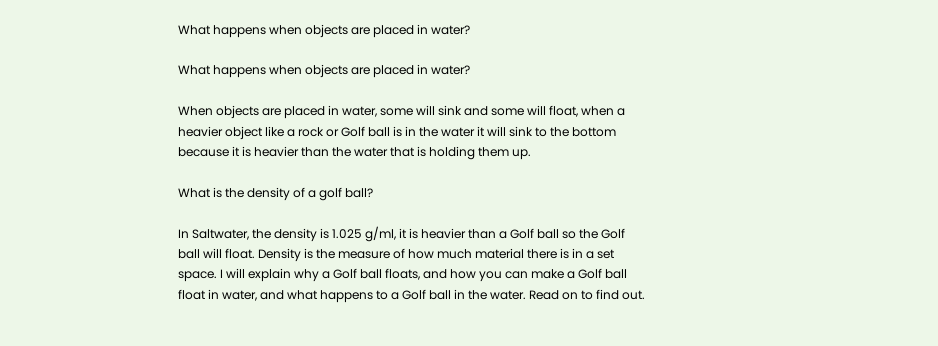What happens when objects are placed in water?

What happens when objects are placed in water?

When objects are placed in water, some will sink and some will float, when a heavier object like a rock or Golf ball is in the water it will sink to the bottom because it is heavier than the water that is holding them up.

What is the density of a golf ball?

In Saltwater, the density is 1.025 g/ml, it is heavier than a Golf ball so the Golf ball will float. Density is the measure of how much material there is in a set space. I will explain why a Golf ball floats, and how you can make a Golf ball float in water, and what happens to a Golf ball in the water. Read on to find out.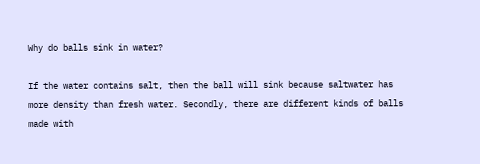Why do balls sink in water?

If the water contains salt, then the ball will sink because saltwater has more density than fresh water. Secondly, there are different kinds of balls made with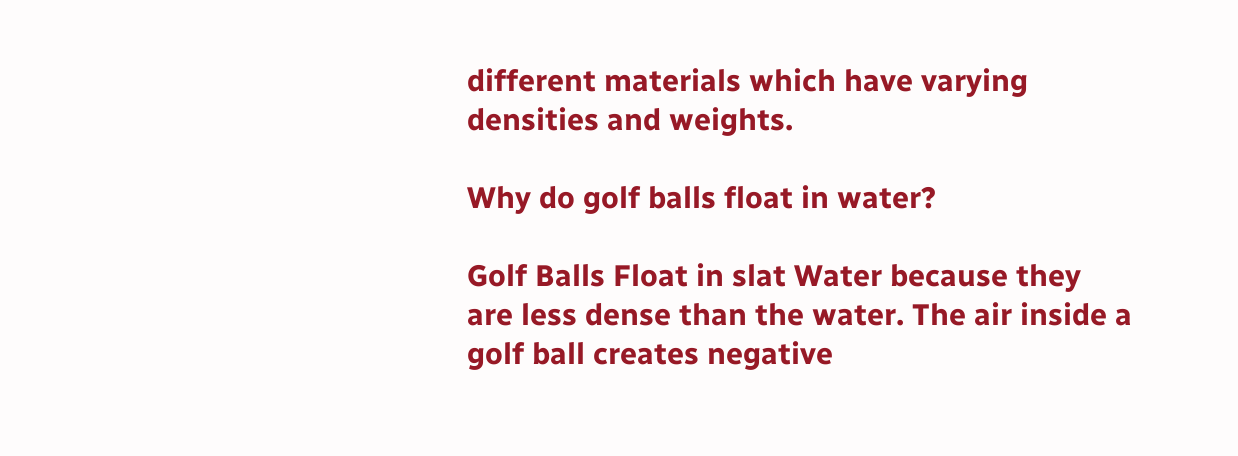different materials which have varying densities and weights.

Why do golf balls float in water?

Golf Balls Float in slat Water because they are less dense than the water. The air inside a golf ball creates negative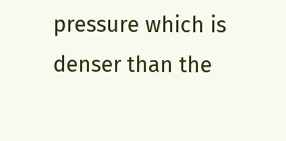pressure which is denser than the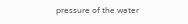pressure of the water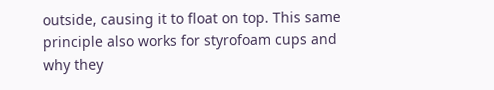outside, causing it to float on top. This same principle also works for styrofoam cups and why they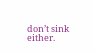don’t sink either.